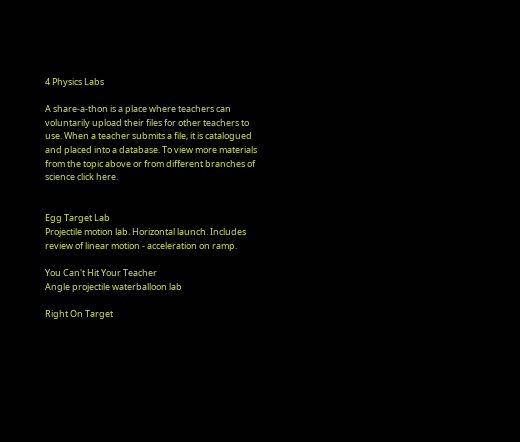4 Physics Labs

A share-a-thon is a place where teachers can voluntarily upload their files for other teachers to use. When a teacher submits a file, it is catalogued and placed into a database. To view more materials from the topic above or from different branches of science click here.


Egg Target Lab
Projectile motion lab. Horizontal launch. Includes review of linear motion - acceleration on ramp.

You Can't Hit Your Teacher
Angle projectile waterballoon lab

Right On Target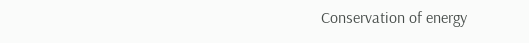Conservation of energy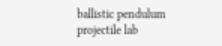ballistic pendulum projectile lab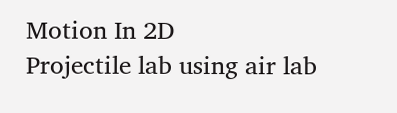Motion In 2D
Projectile lab using air lab